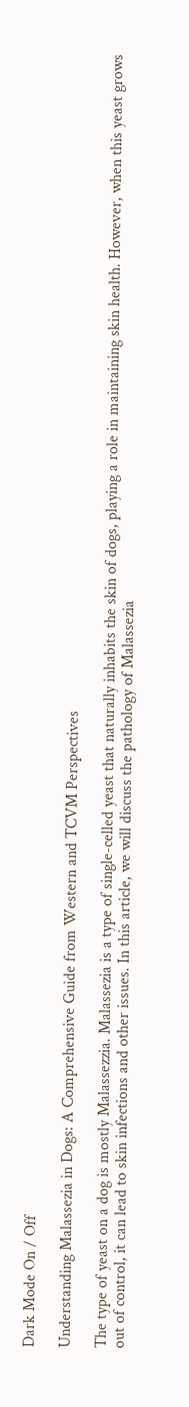Dark Mode On / Off

Understanding Malassezia in Dogs: A Comprehensive Guide from Western and TCVM Perspectives

The type of yeast on a dog is mostly Malassezzia. Malassezia is a type of single-celled yeast that naturally inhabits the skin of dogs, playing a role in maintaining skin health. However, when this yeast grows out of control, it can lead to skin infections and other issues. In this article, we will discuss the pathology of Malassezia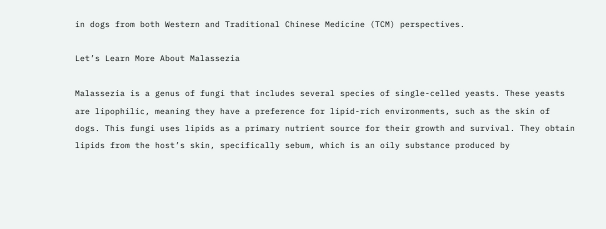in dogs from both Western and Traditional Chinese Medicine (TCM) perspectives.

Let’s Learn More About Malassezia

Malassezia is a genus of fungi that includes several species of single-celled yeasts. These yeasts are lipophilic, meaning they have a preference for lipid-rich environments, such as the skin of dogs. This fungi uses lipids as a primary nutrient source for their growth and survival. They obtain lipids from the host’s skin, specifically sebum, which is an oily substance produced by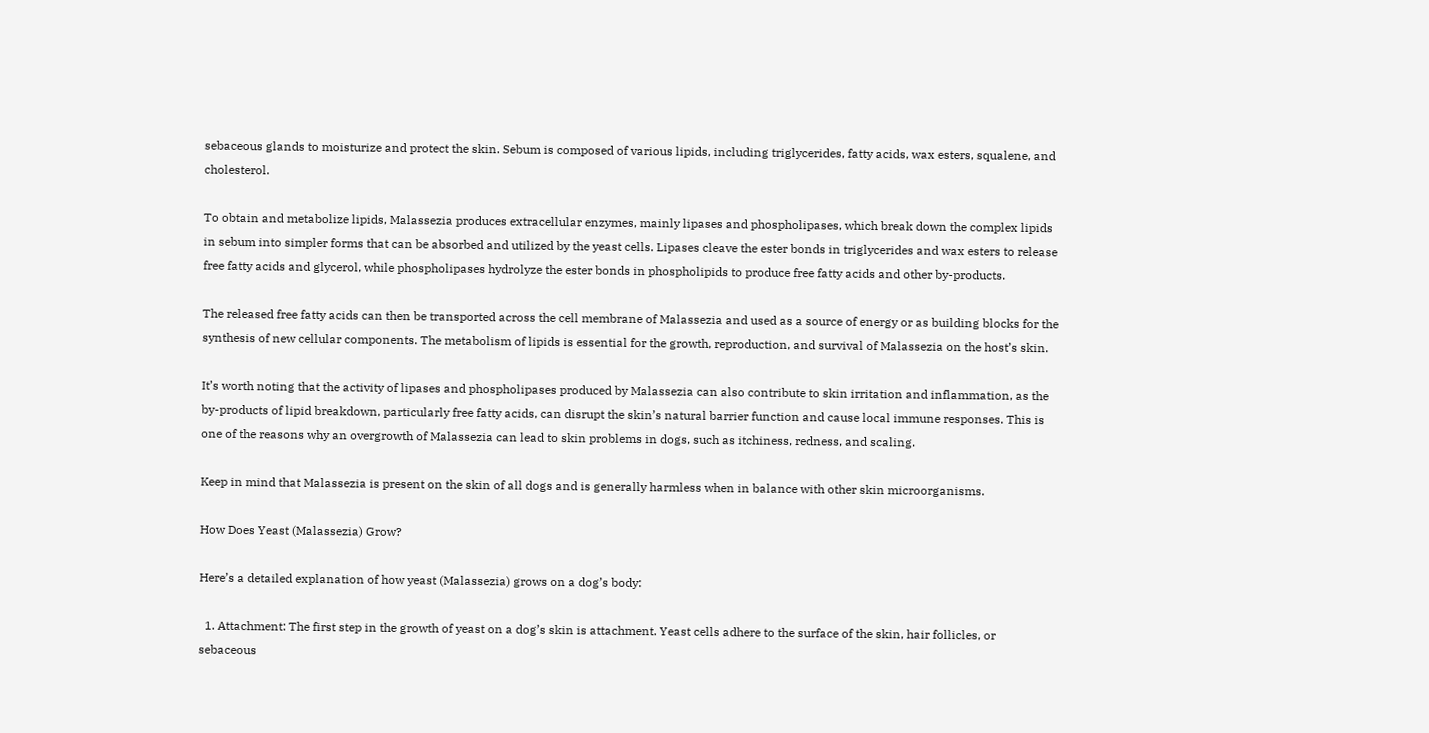sebaceous glands to moisturize and protect the skin. Sebum is composed of various lipids, including triglycerides, fatty acids, wax esters, squalene, and cholesterol.

To obtain and metabolize lipids, Malassezia produces extracellular enzymes, mainly lipases and phospholipases, which break down the complex lipids in sebum into simpler forms that can be absorbed and utilized by the yeast cells. Lipases cleave the ester bonds in triglycerides and wax esters to release free fatty acids and glycerol, while phospholipases hydrolyze the ester bonds in phospholipids to produce free fatty acids and other by-products.

The released free fatty acids can then be transported across the cell membrane of Malassezia and used as a source of energy or as building blocks for the synthesis of new cellular components. The metabolism of lipids is essential for the growth, reproduction, and survival of Malassezia on the host’s skin.

It’s worth noting that the activity of lipases and phospholipases produced by Malassezia can also contribute to skin irritation and inflammation, as the by-products of lipid breakdown, particularly free fatty acids, can disrupt the skin’s natural barrier function and cause local immune responses. This is one of the reasons why an overgrowth of Malassezia can lead to skin problems in dogs, such as itchiness, redness, and scaling.

Keep in mind that Malassezia is present on the skin of all dogs and is generally harmless when in balance with other skin microorganisms.

How Does Yeast (Malassezia) Grow?

Here’s a detailed explanation of how yeast (Malassezia) grows on a dog’s body:

  1. Attachment: The first step in the growth of yeast on a dog’s skin is attachment. Yeast cells adhere to the surface of the skin, hair follicles, or sebaceous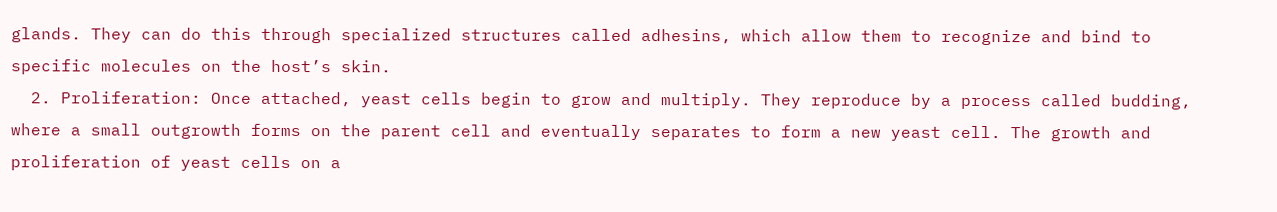glands. They can do this through specialized structures called adhesins, which allow them to recognize and bind to specific molecules on the host’s skin.
  2. Proliferation: Once attached, yeast cells begin to grow and multiply. They reproduce by a process called budding, where a small outgrowth forms on the parent cell and eventually separates to form a new yeast cell. The growth and proliferation of yeast cells on a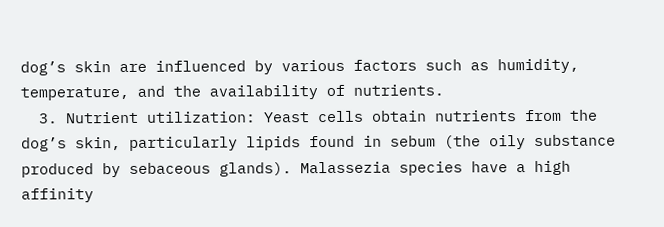dog’s skin are influenced by various factors such as humidity, temperature, and the availability of nutrients.
  3. Nutrient utilization: Yeast cells obtain nutrients from the dog’s skin, particularly lipids found in sebum (the oily substance produced by sebaceous glands). Malassezia species have a high affinity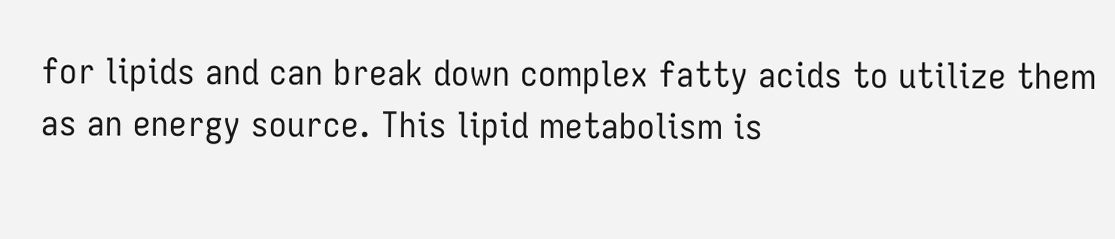for lipids and can break down complex fatty acids to utilize them as an energy source. This lipid metabolism is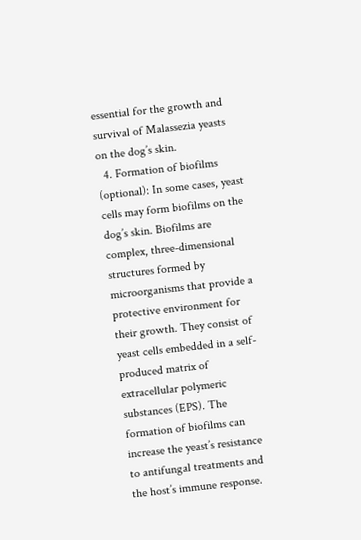essential for the growth and survival of Malassezia yeasts on the dog’s skin.
  4. Formation of biofilms (optional): In some cases, yeast cells may form biofilms on the dog’s skin. Biofilms are complex, three-dimensional structures formed by microorganisms that provide a protective environment for their growth. They consist of yeast cells embedded in a self-produced matrix of extracellular polymeric substances (EPS). The formation of biofilms can increase the yeast’s resistance to antifungal treatments and the host’s immune response.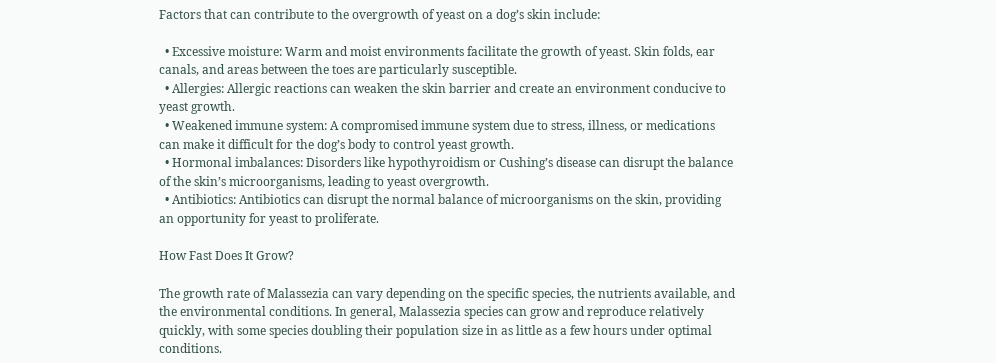Factors that can contribute to the overgrowth of yeast on a dog’s skin include:

  • Excessive moisture: Warm and moist environments facilitate the growth of yeast. Skin folds, ear canals, and areas between the toes are particularly susceptible.
  • Allergies: Allergic reactions can weaken the skin barrier and create an environment conducive to yeast growth.
  • Weakened immune system: A compromised immune system due to stress, illness, or medications can make it difficult for the dog’s body to control yeast growth.
  • Hormonal imbalances: Disorders like hypothyroidism or Cushing’s disease can disrupt the balance of the skin’s microorganisms, leading to yeast overgrowth.
  • Antibiotics: Antibiotics can disrupt the normal balance of microorganisms on the skin, providing an opportunity for yeast to proliferate.

How Fast Does It Grow?

The growth rate of Malassezia can vary depending on the specific species, the nutrients available, and the environmental conditions. In general, Malassezia species can grow and reproduce relatively quickly, with some species doubling their population size in as little as a few hours under optimal conditions.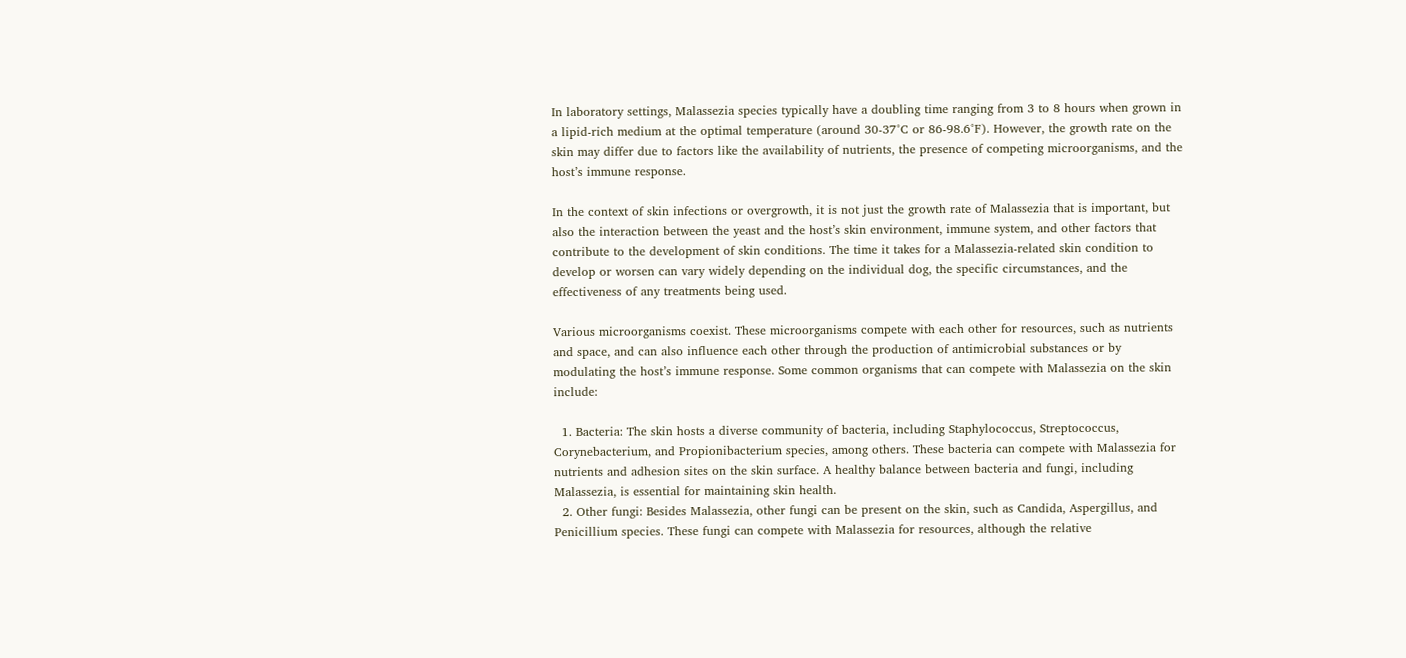In laboratory settings, Malassezia species typically have a doubling time ranging from 3 to 8 hours when grown in a lipid-rich medium at the optimal temperature (around 30-37°C or 86-98.6°F). However, the growth rate on the skin may differ due to factors like the availability of nutrients, the presence of competing microorganisms, and the host’s immune response.

In the context of skin infections or overgrowth, it is not just the growth rate of Malassezia that is important, but also the interaction between the yeast and the host’s skin environment, immune system, and other factors that contribute to the development of skin conditions. The time it takes for a Malassezia-related skin condition to develop or worsen can vary widely depending on the individual dog, the specific circumstances, and the effectiveness of any treatments being used.

Various microorganisms coexist. These microorganisms compete with each other for resources, such as nutrients and space, and can also influence each other through the production of antimicrobial substances or by modulating the host’s immune response. Some common organisms that can compete with Malassezia on the skin include:

  1. Bacteria: The skin hosts a diverse community of bacteria, including Staphylococcus, Streptococcus, Corynebacterium, and Propionibacterium species, among others. These bacteria can compete with Malassezia for nutrients and adhesion sites on the skin surface. A healthy balance between bacteria and fungi, including Malassezia, is essential for maintaining skin health.
  2. Other fungi: Besides Malassezia, other fungi can be present on the skin, such as Candida, Aspergillus, and Penicillium species. These fungi can compete with Malassezia for resources, although the relative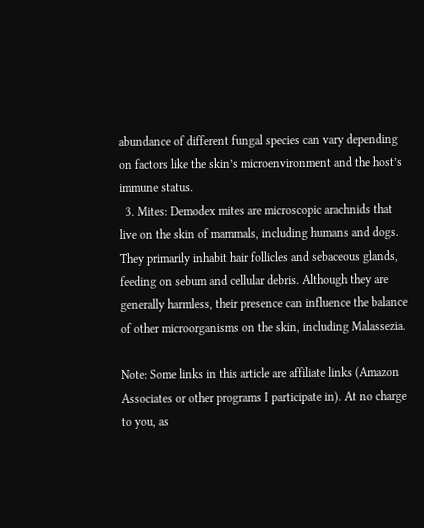abundance of different fungal species can vary depending on factors like the skin’s microenvironment and the host’s immune status.
  3. Mites: Demodex mites are microscopic arachnids that live on the skin of mammals, including humans and dogs. They primarily inhabit hair follicles and sebaceous glands, feeding on sebum and cellular debris. Although they are generally harmless, their presence can influence the balance of other microorganisms on the skin, including Malassezia.

Note: Some links in this article are affiliate links (Amazon Associates or other programs I participate in). At no charge to you, as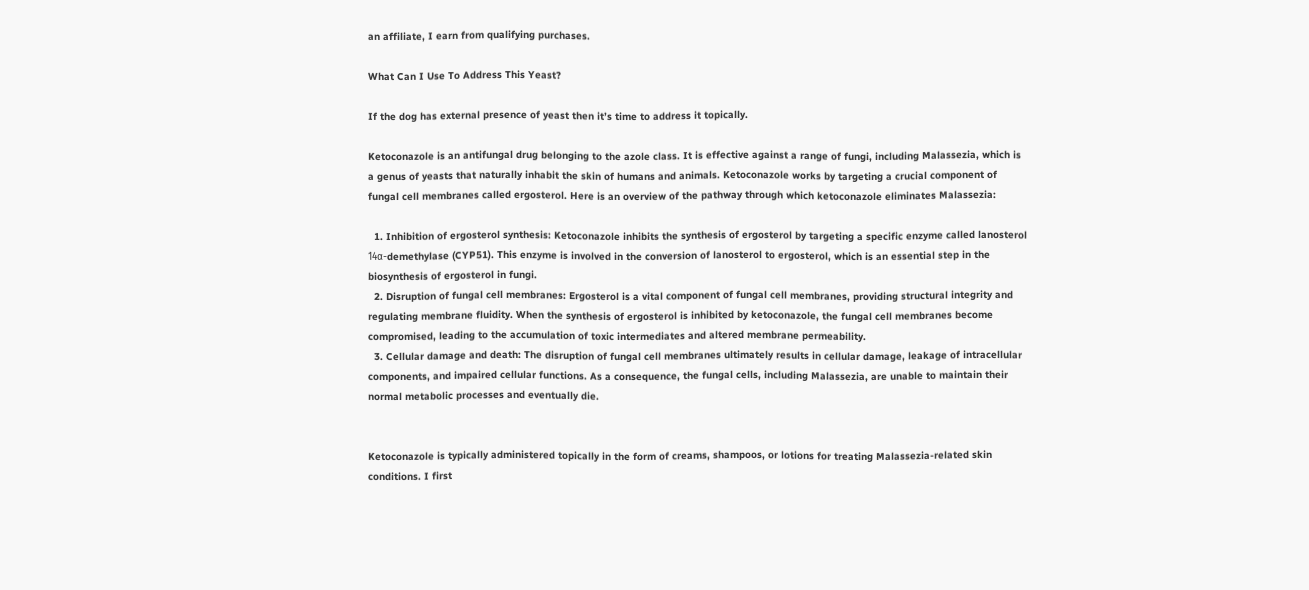an affiliate, I earn from qualifying purchases.

What Can I Use To Address This Yeast?

If the dog has external presence of yeast then it’s time to address it topically.

Ketoconazole is an antifungal drug belonging to the azole class. It is effective against a range of fungi, including Malassezia, which is a genus of yeasts that naturally inhabit the skin of humans and animals. Ketoconazole works by targeting a crucial component of fungal cell membranes called ergosterol. Here is an overview of the pathway through which ketoconazole eliminates Malassezia:

  1. Inhibition of ergosterol synthesis: Ketoconazole inhibits the synthesis of ergosterol by targeting a specific enzyme called lanosterol 14α-demethylase (CYP51). This enzyme is involved in the conversion of lanosterol to ergosterol, which is an essential step in the biosynthesis of ergosterol in fungi.
  2. Disruption of fungal cell membranes: Ergosterol is a vital component of fungal cell membranes, providing structural integrity and regulating membrane fluidity. When the synthesis of ergosterol is inhibited by ketoconazole, the fungal cell membranes become compromised, leading to the accumulation of toxic intermediates and altered membrane permeability.
  3. Cellular damage and death: The disruption of fungal cell membranes ultimately results in cellular damage, leakage of intracellular components, and impaired cellular functions. As a consequence, the fungal cells, including Malassezia, are unable to maintain their normal metabolic processes and eventually die.


Ketoconazole is typically administered topically in the form of creams, shampoos, or lotions for treating Malassezia-related skin conditions. I first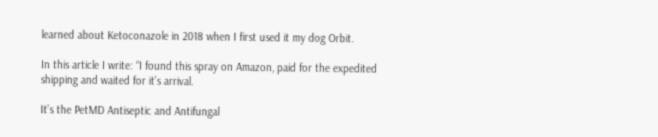learned about Ketoconazole in 2018 when I first used it my dog Orbit.

In this article I write: “I found this spray on Amazon, paid for the expedited shipping and waited for it’s arrival.

It’s the PetMD Antiseptic and Antifungal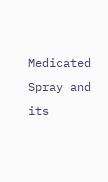Medicated Spray and its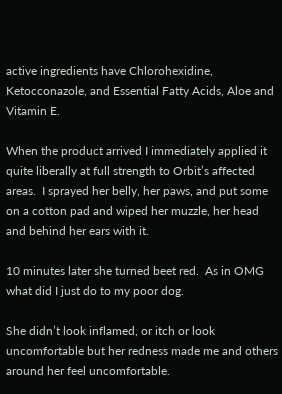active ingredients have Chlorohexidine, Ketocconazole, and Essential Fatty Acids, Aloe and Vitamin E.

When the product arrived I immediately applied it quite liberally at full strength to Orbit’s affected areas.  I sprayed her belly, her paws, and put some on a cotton pad and wiped her muzzle, her head and behind her ears with it.

10 minutes later she turned beet red.  As in OMG what did I just do to my poor dog.

She didn’t look inflamed, or itch or look uncomfortable but her redness made me and others around her feel uncomfortable.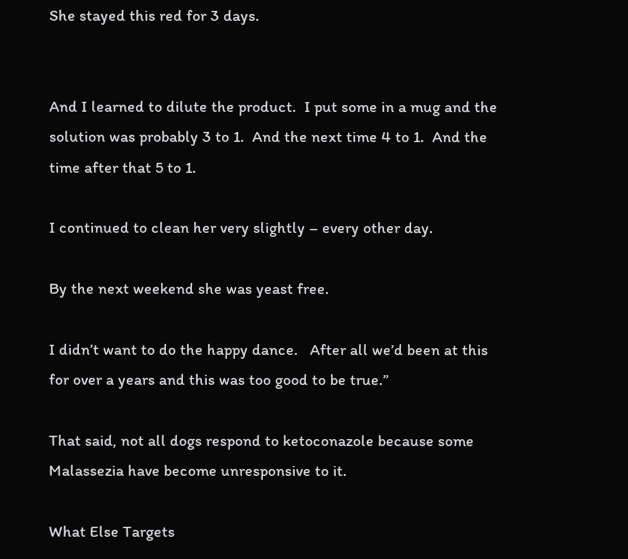She stayed this red for 3 days.


And I learned to dilute the product.  I put some in a mug and the solution was probably 3 to 1.  And the next time 4 to 1.  And the time after that 5 to 1.

I continued to clean her very slightly – every other day.

By the next weekend she was yeast free.

I didn’t want to do the happy dance.   After all we’d been at this for over a years and this was too good to be true.”

That said, not all dogs respond to ketoconazole because some Malassezia have become unresponsive to it.

What Else Targets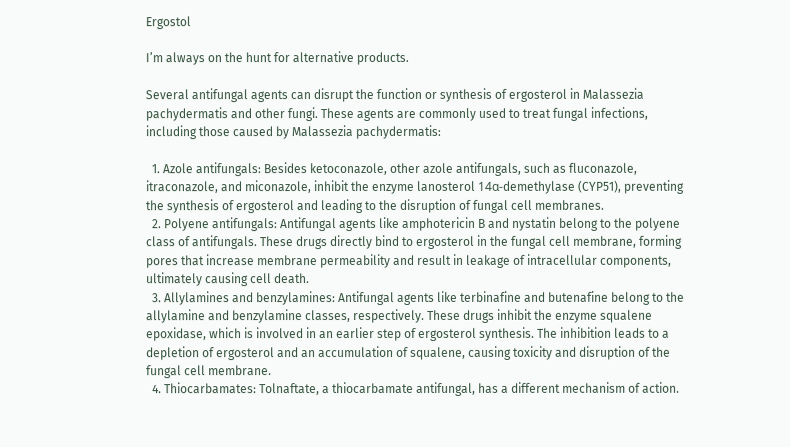Ergostol

I’m always on the hunt for alternative products.

Several antifungal agents can disrupt the function or synthesis of ergosterol in Malassezia pachydermatis and other fungi. These agents are commonly used to treat fungal infections, including those caused by Malassezia pachydermatis:

  1. Azole antifungals: Besides ketoconazole, other azole antifungals, such as fluconazole, itraconazole, and miconazole, inhibit the enzyme lanosterol 14α-demethylase (CYP51), preventing the synthesis of ergosterol and leading to the disruption of fungal cell membranes.
  2. Polyene antifungals: Antifungal agents like amphotericin B and nystatin belong to the polyene class of antifungals. These drugs directly bind to ergosterol in the fungal cell membrane, forming pores that increase membrane permeability and result in leakage of intracellular components, ultimately causing cell death.
  3. Allylamines and benzylamines: Antifungal agents like terbinafine and butenafine belong to the allylamine and benzylamine classes, respectively. These drugs inhibit the enzyme squalene epoxidase, which is involved in an earlier step of ergosterol synthesis. The inhibition leads to a depletion of ergosterol and an accumulation of squalene, causing toxicity and disruption of the fungal cell membrane.
  4. Thiocarbamates: Tolnaftate, a thiocarbamate antifungal, has a different mechanism of action.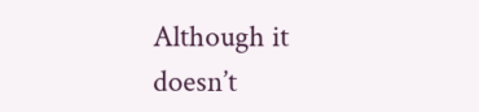Although it doesn’t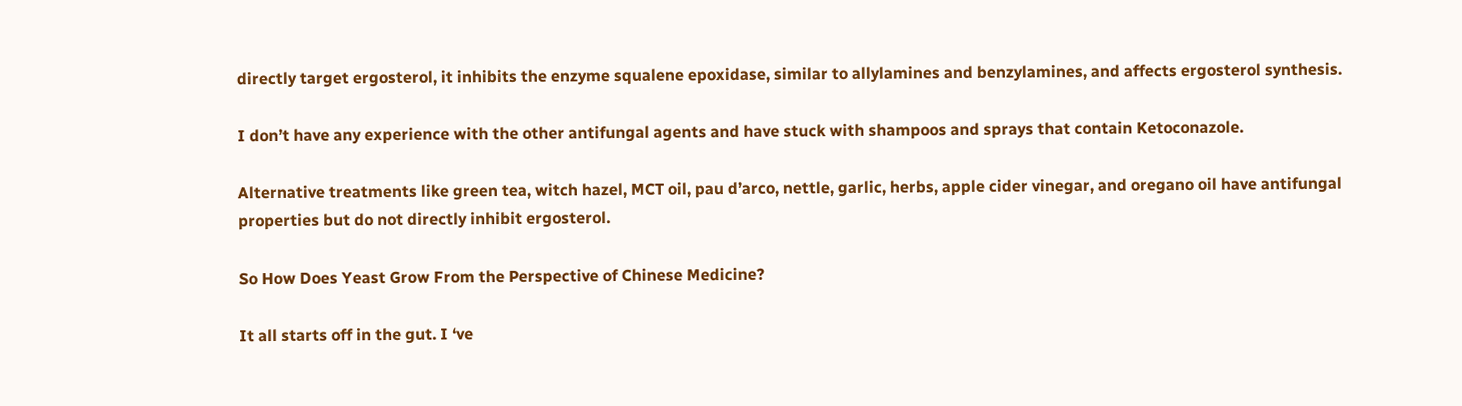directly target ergosterol, it inhibits the enzyme squalene epoxidase, similar to allylamines and benzylamines, and affects ergosterol synthesis.

I don’t have any experience with the other antifungal agents and have stuck with shampoos and sprays that contain Ketoconazole.

Alternative treatments like green tea, witch hazel, MCT oil, pau d’arco, nettle, garlic, herbs, apple cider vinegar, and oregano oil have antifungal properties but do not directly inhibit ergosterol.

So How Does Yeast Grow From the Perspective of Chinese Medicine?

It all starts off in the gut. I ‘ve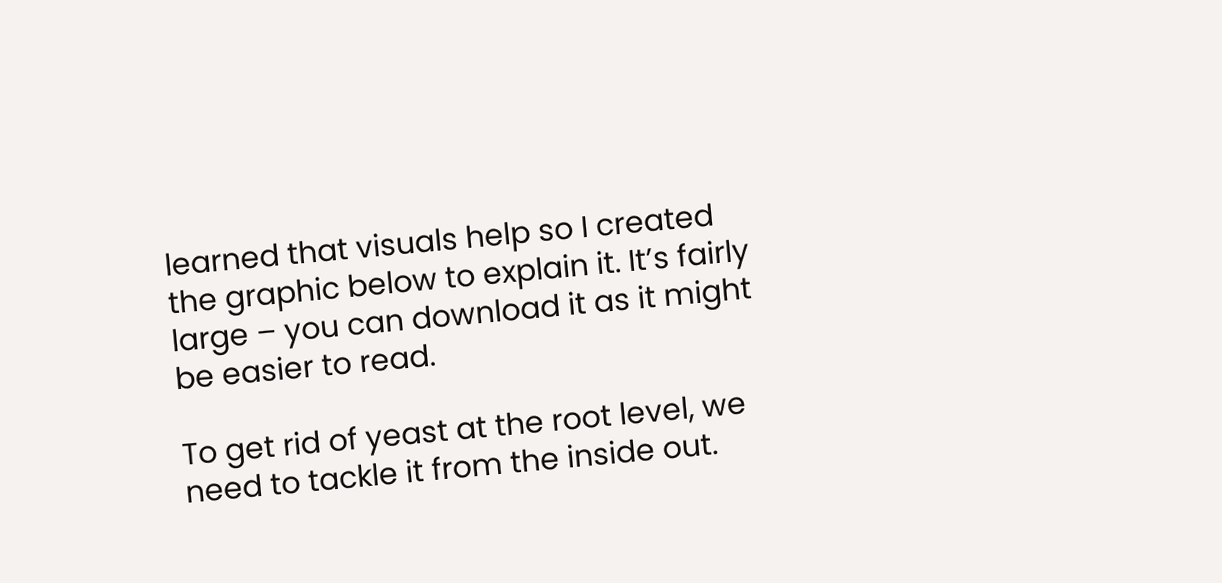learned that visuals help so I created the graphic below to explain it. It’s fairly large – you can download it as it might be easier to read.

To get rid of yeast at the root level, we need to tackle it from the inside out.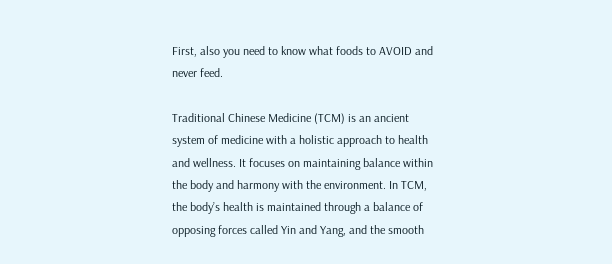First, also you need to know what foods to AVOID and never feed.

Traditional Chinese Medicine (TCM) is an ancient system of medicine with a holistic approach to health and wellness. It focuses on maintaining balance within the body and harmony with the environment. In TCM, the body’s health is maintained through a balance of opposing forces called Yin and Yang, and the smooth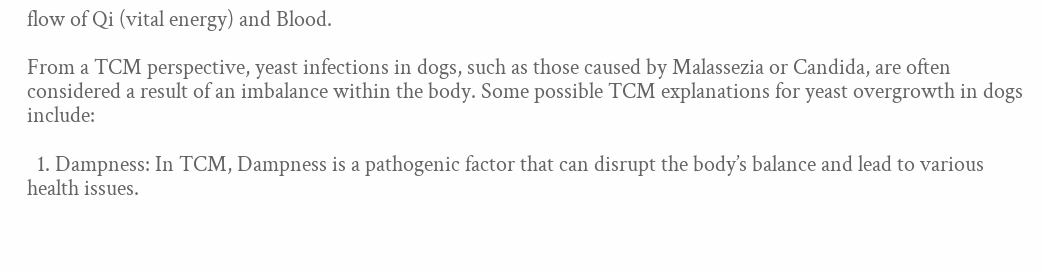flow of Qi (vital energy) and Blood.

From a TCM perspective, yeast infections in dogs, such as those caused by Malassezia or Candida, are often considered a result of an imbalance within the body. Some possible TCM explanations for yeast overgrowth in dogs include:

  1. Dampness: In TCM, Dampness is a pathogenic factor that can disrupt the body’s balance and lead to various health issues.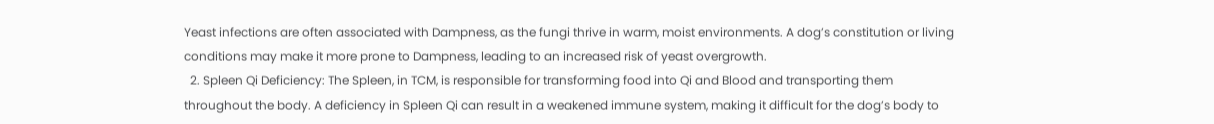Yeast infections are often associated with Dampness, as the fungi thrive in warm, moist environments. A dog’s constitution or living conditions may make it more prone to Dampness, leading to an increased risk of yeast overgrowth.
  2. Spleen Qi Deficiency: The Spleen, in TCM, is responsible for transforming food into Qi and Blood and transporting them throughout the body. A deficiency in Spleen Qi can result in a weakened immune system, making it difficult for the dog’s body to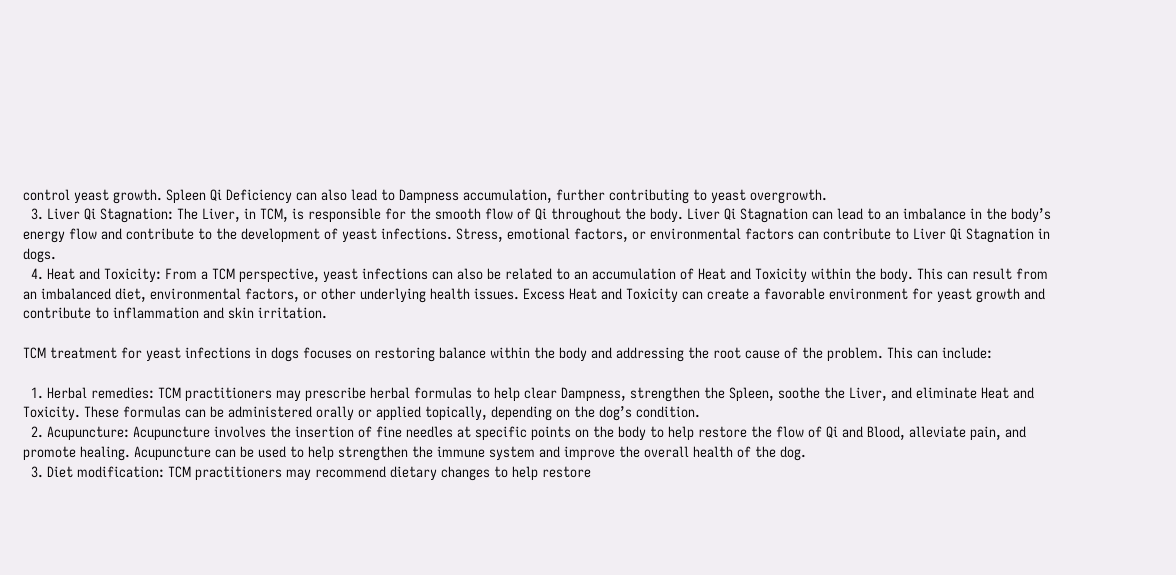control yeast growth. Spleen Qi Deficiency can also lead to Dampness accumulation, further contributing to yeast overgrowth.
  3. Liver Qi Stagnation: The Liver, in TCM, is responsible for the smooth flow of Qi throughout the body. Liver Qi Stagnation can lead to an imbalance in the body’s energy flow and contribute to the development of yeast infections. Stress, emotional factors, or environmental factors can contribute to Liver Qi Stagnation in dogs.
  4. Heat and Toxicity: From a TCM perspective, yeast infections can also be related to an accumulation of Heat and Toxicity within the body. This can result from an imbalanced diet, environmental factors, or other underlying health issues. Excess Heat and Toxicity can create a favorable environment for yeast growth and contribute to inflammation and skin irritation.

TCM treatment for yeast infections in dogs focuses on restoring balance within the body and addressing the root cause of the problem. This can include:

  1. Herbal remedies: TCM practitioners may prescribe herbal formulas to help clear Dampness, strengthen the Spleen, soothe the Liver, and eliminate Heat and Toxicity. These formulas can be administered orally or applied topically, depending on the dog’s condition.
  2. Acupuncture: Acupuncture involves the insertion of fine needles at specific points on the body to help restore the flow of Qi and Blood, alleviate pain, and promote healing. Acupuncture can be used to help strengthen the immune system and improve the overall health of the dog.
  3. Diet modification: TCM practitioners may recommend dietary changes to help restore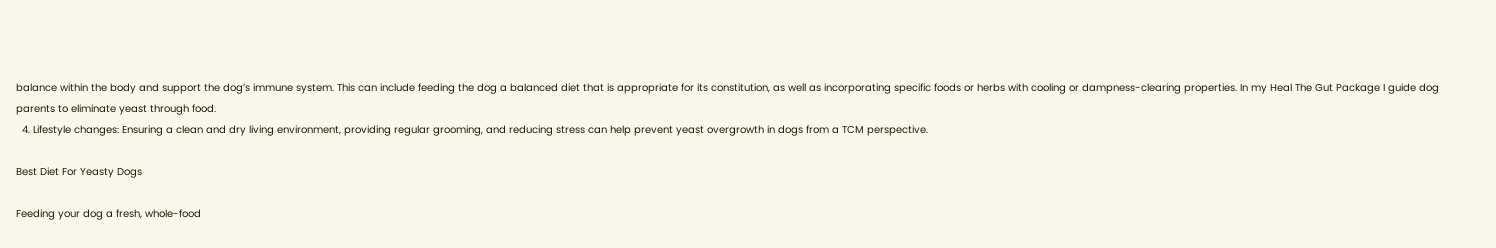balance within the body and support the dog’s immune system. This can include feeding the dog a balanced diet that is appropriate for its constitution, as well as incorporating specific foods or herbs with cooling or dampness-clearing properties. In my Heal The Gut Package I guide dog parents to eliminate yeast through food.
  4. Lifestyle changes: Ensuring a clean and dry living environment, providing regular grooming, and reducing stress can help prevent yeast overgrowth in dogs from a TCM perspective.

Best Diet For Yeasty Dogs

Feeding your dog a fresh, whole-food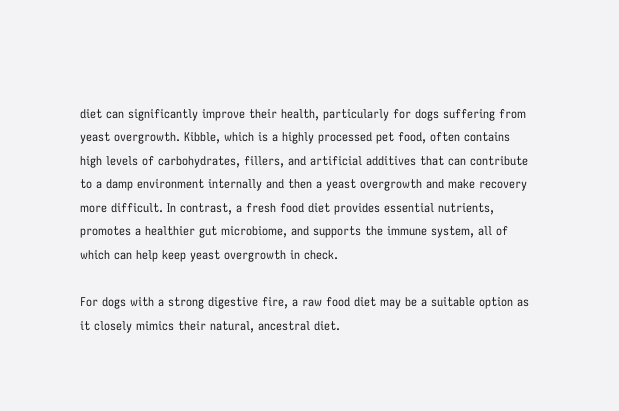diet can significantly improve their health, particularly for dogs suffering from yeast overgrowth. Kibble, which is a highly processed pet food, often contains high levels of carbohydrates, fillers, and artificial additives that can contribute to a damp environment internally and then a yeast overgrowth and make recovery more difficult. In contrast, a fresh food diet provides essential nutrients, promotes a healthier gut microbiome, and supports the immune system, all of which can help keep yeast overgrowth in check.

For dogs with a strong digestive fire, a raw food diet may be a suitable option as it closely mimics their natural, ancestral diet.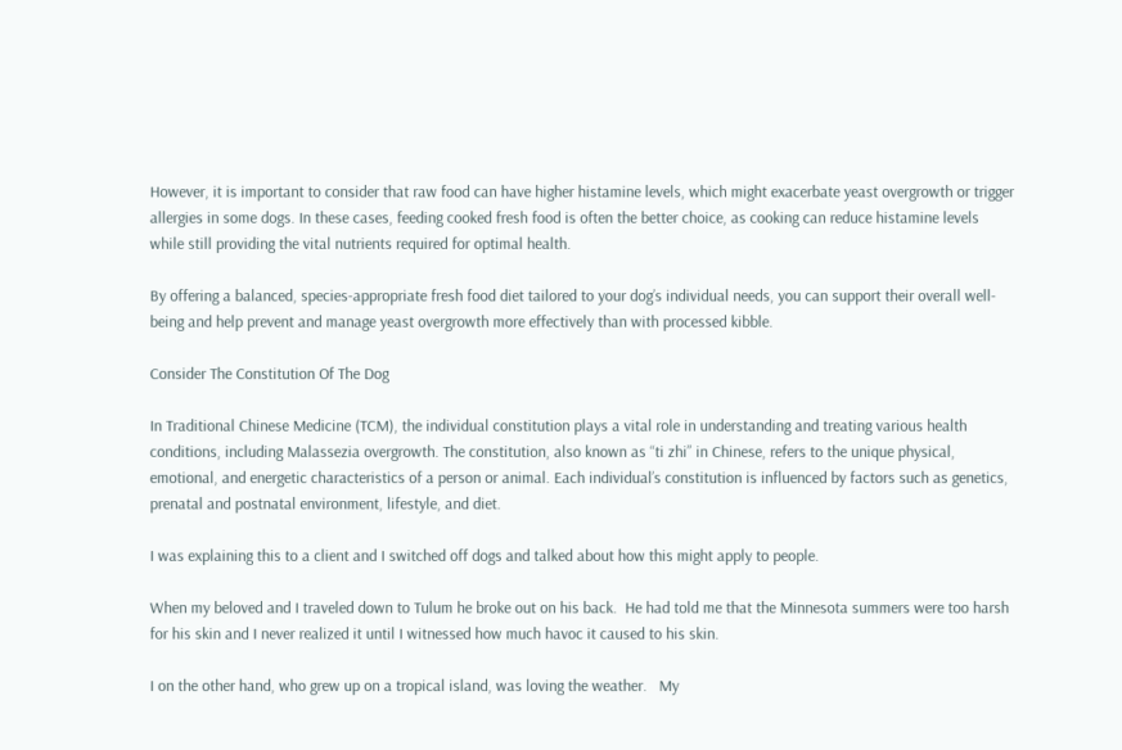However, it is important to consider that raw food can have higher histamine levels, which might exacerbate yeast overgrowth or trigger allergies in some dogs. In these cases, feeding cooked fresh food is often the better choice, as cooking can reduce histamine levels while still providing the vital nutrients required for optimal health.

By offering a balanced, species-appropriate fresh food diet tailored to your dog’s individual needs, you can support their overall well-being and help prevent and manage yeast overgrowth more effectively than with processed kibble.

Consider The Constitution Of The Dog

In Traditional Chinese Medicine (TCM), the individual constitution plays a vital role in understanding and treating various health conditions, including Malassezia overgrowth. The constitution, also known as “ti zhi” in Chinese, refers to the unique physical, emotional, and energetic characteristics of a person or animal. Each individual’s constitution is influenced by factors such as genetics, prenatal and postnatal environment, lifestyle, and diet.

I was explaining this to a client and I switched off dogs and talked about how this might apply to people.

When my beloved and I traveled down to Tulum he broke out on his back.  He had told me that the Minnesota summers were too harsh for his skin and I never realized it until I witnessed how much havoc it caused to his skin.

I on the other hand, who grew up on a tropical island, was loving the weather.   My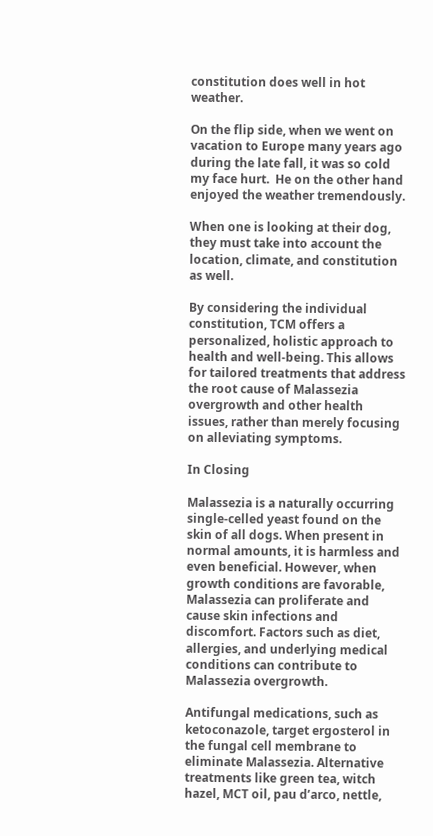constitution does well in hot weather.

On the flip side, when we went on vacation to Europe many years ago during the late fall, it was so cold my face hurt.  He on the other hand enjoyed the weather tremendously.

When one is looking at their dog, they must take into account the location, climate, and constitution as well.

By considering the individual constitution, TCM offers a personalized, holistic approach to health and well-being. This allows for tailored treatments that address the root cause of Malassezia overgrowth and other health issues, rather than merely focusing on alleviating symptoms.

In Closing

Malassezia is a naturally occurring single-celled yeast found on the skin of all dogs. When present in normal amounts, it is harmless and even beneficial. However, when growth conditions are favorable, Malassezia can proliferate and cause skin infections and discomfort. Factors such as diet, allergies, and underlying medical conditions can contribute to Malassezia overgrowth.

Antifungal medications, such as ketoconazole, target ergosterol in the fungal cell membrane to eliminate Malassezia. Alternative treatments like green tea, witch hazel, MCT oil, pau d’arco, nettle,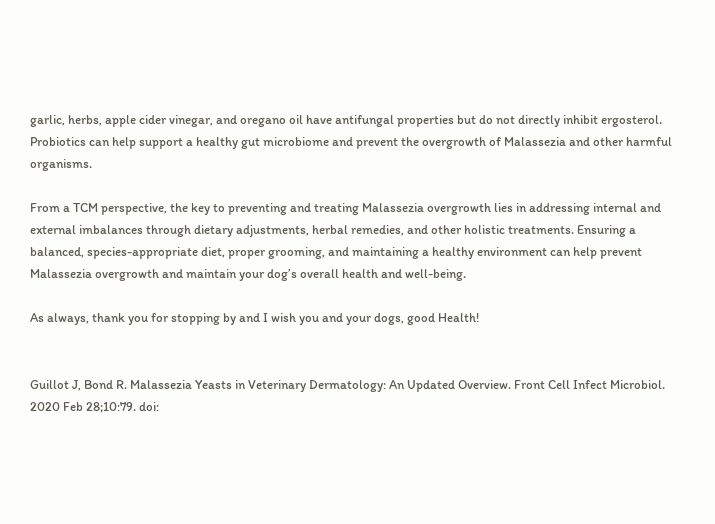garlic, herbs, apple cider vinegar, and oregano oil have antifungal properties but do not directly inhibit ergosterol. Probiotics can help support a healthy gut microbiome and prevent the overgrowth of Malassezia and other harmful organisms.

From a TCM perspective, the key to preventing and treating Malassezia overgrowth lies in addressing internal and external imbalances through dietary adjustments, herbal remedies, and other holistic treatments. Ensuring a balanced, species-appropriate diet, proper grooming, and maintaining a healthy environment can help prevent Malassezia overgrowth and maintain your dog’s overall health and well-being.

As always, thank you for stopping by and I wish you and your dogs, good Health!


Guillot J, Bond R. Malassezia Yeasts in Veterinary Dermatology: An Updated Overview. Front Cell Infect Microbiol. 2020 Feb 28;10:79. doi: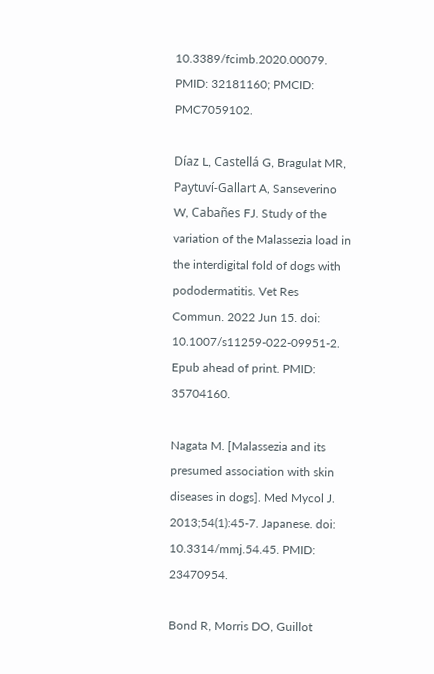10.3389/fcimb.2020.00079. PMID: 32181160; PMCID: PMC7059102.

Díaz L, Castellá G, Bragulat MR, Paytuví-Gallart A, Sanseverino W, Cabañes FJ. Study of the variation of the Malassezia load in the interdigital fold of dogs with pododermatitis. Vet Res Commun. 2022 Jun 15. doi: 10.1007/s11259-022-09951-2. Epub ahead of print. PMID: 35704160.

Nagata M. [Malassezia and its presumed association with skin diseases in dogs]. Med Mycol J. 2013;54(1):45-7. Japanese. doi: 10.3314/mmj.54.45. PMID: 23470954.

Bond R, Morris DO, Guillot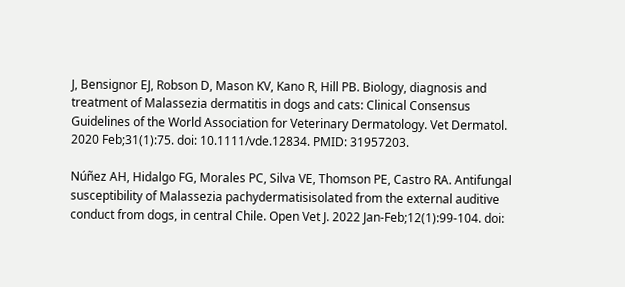J, Bensignor EJ, Robson D, Mason KV, Kano R, Hill PB. Biology, diagnosis and treatment of Malassezia dermatitis in dogs and cats: Clinical Consensus Guidelines of the World Association for Veterinary Dermatology. Vet Dermatol. 2020 Feb;31(1):75. doi: 10.1111/vde.12834. PMID: 31957203.

Núñez AH, Hidalgo FG, Morales PC, Silva VE, Thomson PE, Castro RA. Antifungal susceptibility of Malassezia pachydermatisisolated from the external auditive conduct from dogs, in central Chile. Open Vet J. 2022 Jan-Feb;12(1):99-104. doi: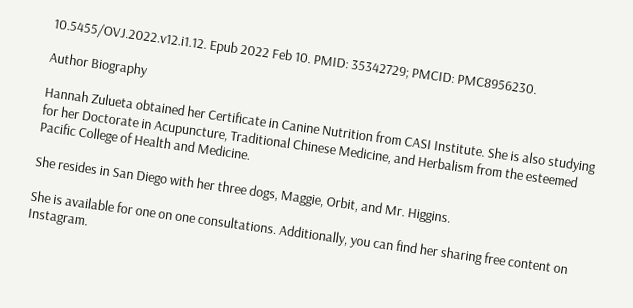10.5455/OVJ.2022.v12.i1.12. Epub 2022 Feb 10. PMID: 35342729; PMCID: PMC8956230.

Author Biography

Hannah Zulueta obtained her Certificate in Canine Nutrition from CASI Institute. She is also studying for her Doctorate in Acupuncture, Traditional Chinese Medicine, and Herbalism from the esteemed Pacific College of Health and Medicine.

She resides in San Diego with her three dogs, Maggie, Orbit, and Mr. Higgins.

She is available for one on one consultations. Additionally, you can find her sharing free content on Instagram.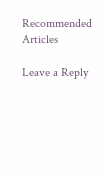Recommended Articles

Leave a Reply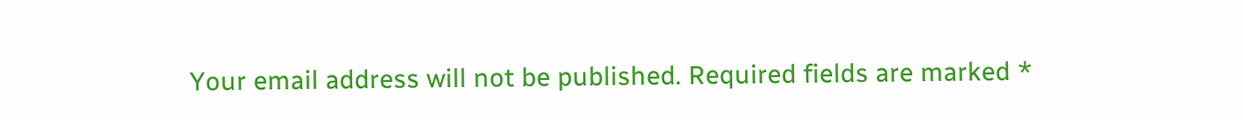Your email address will not be published. Required fields are marked *